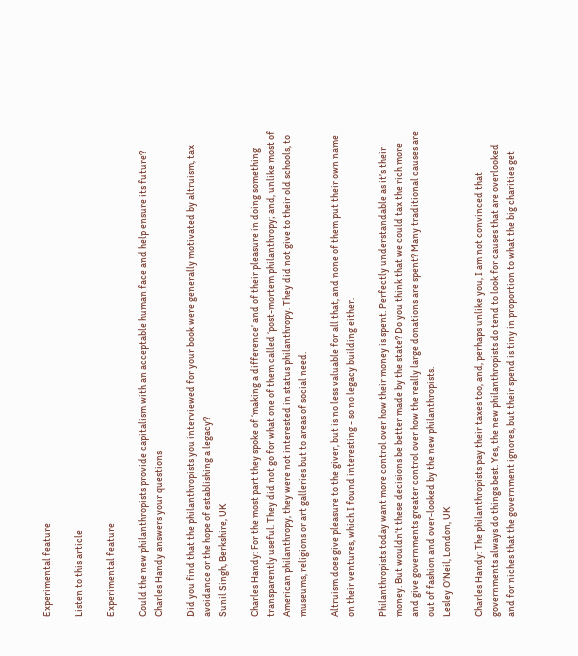Experimental feature

Listen to this article

Experimental feature

Could the new philanthropists provide capitalism with an acceptable human face and help ensure its future? Charles Handy answers your questions

Did you find that the philanthropists you interviewed for your book were generally motivated by altruism, tax avoidance or the hope of establishing a legacy?
Sunil Singh, Berkshire, UK

Charles Handy: For the most part they spoke of ‘making a difference’ and of their pleasure in doing something transparently useful. They did not go for what one of them called ‘post-mortem philanthropy; and, unlike most of American philanthropy, they were not interested in status philanthropy. They did not give to their old schools, to museums, religions or art galleries but to areas of social need.

Altruism does give pleasure to the giver, but is no less valuable for all that, and none of them put their own name on their ventures, which I found interesting - so no legacy building either.

Philanthropists today want more control over how their money is spent. Perfectly understandable as it’s their money. But wouldn’t these decisions be better made by the state? Do you think that we could tax the rich more and give governments greater control over how the really large donations are spent? Many traditional causes are out of fashion and over-looked by the new philanthropists.
Lesley O’Neil, London, UK

Charles Handy: The philanthropists pay their taxes too, and, perhaps unlike you, I am not convinced that governments always do things best. Yes, the new philanthropists do tend to look for causes that are overlooked and for niches that the government ignores, but their spend is tiny in proportion to what the big charities get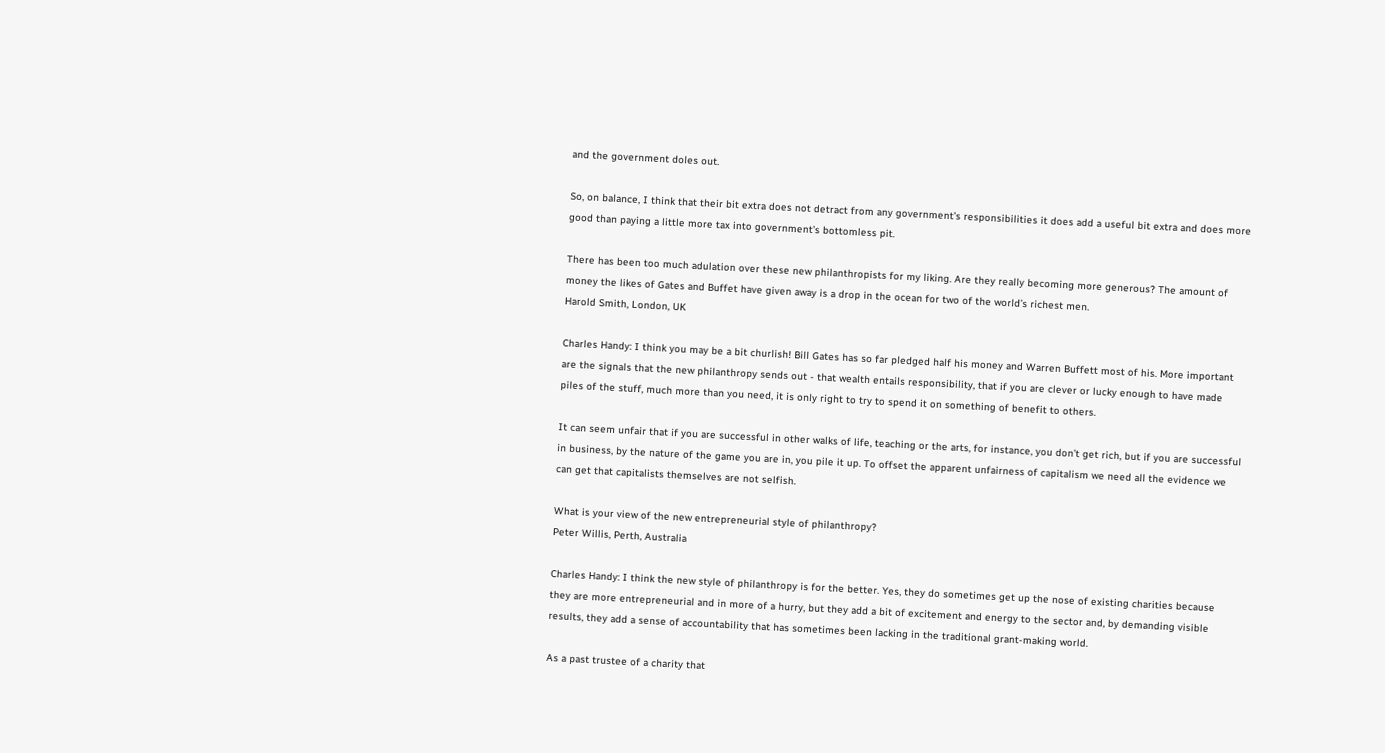and the government doles out.

So, on balance, I think that their bit extra does not detract from any government’s responsibilities it does add a useful bit extra and does more good than paying a little more tax into government’s bottomless pit.

There has been too much adulation over these new philanthropists for my liking. Are they really becoming more generous? The amount of money the likes of Gates and Buffet have given away is a drop in the ocean for two of the world’s richest men.
Harold Smith, London, UK

Charles Handy: I think you may be a bit churlish! Bill Gates has so far pledged half his money and Warren Buffett most of his. More important are the signals that the new philanthropy sends out - that wealth entails responsibility, that if you are clever or lucky enough to have made piles of the stuff, much more than you need, it is only right to try to spend it on something of benefit to others.

It can seem unfair that if you are successful in other walks of life, teaching or the arts, for instance, you don’t get rich, but if you are successful in business, by the nature of the game you are in, you pile it up. To offset the apparent unfairness of capitalism we need all the evidence we can get that capitalists themselves are not selfish.

What is your view of the new entrepreneurial style of philanthropy?
Peter Willis, Perth, Australia

Charles Handy: I think the new style of philanthropy is for the better. Yes, they do sometimes get up the nose of existing charities because they are more entrepreneurial and in more of a hurry, but they add a bit of excitement and energy to the sector and, by demanding visible results, they add a sense of accountability that has sometimes been lacking in the traditional grant-making world.

As a past trustee of a charity that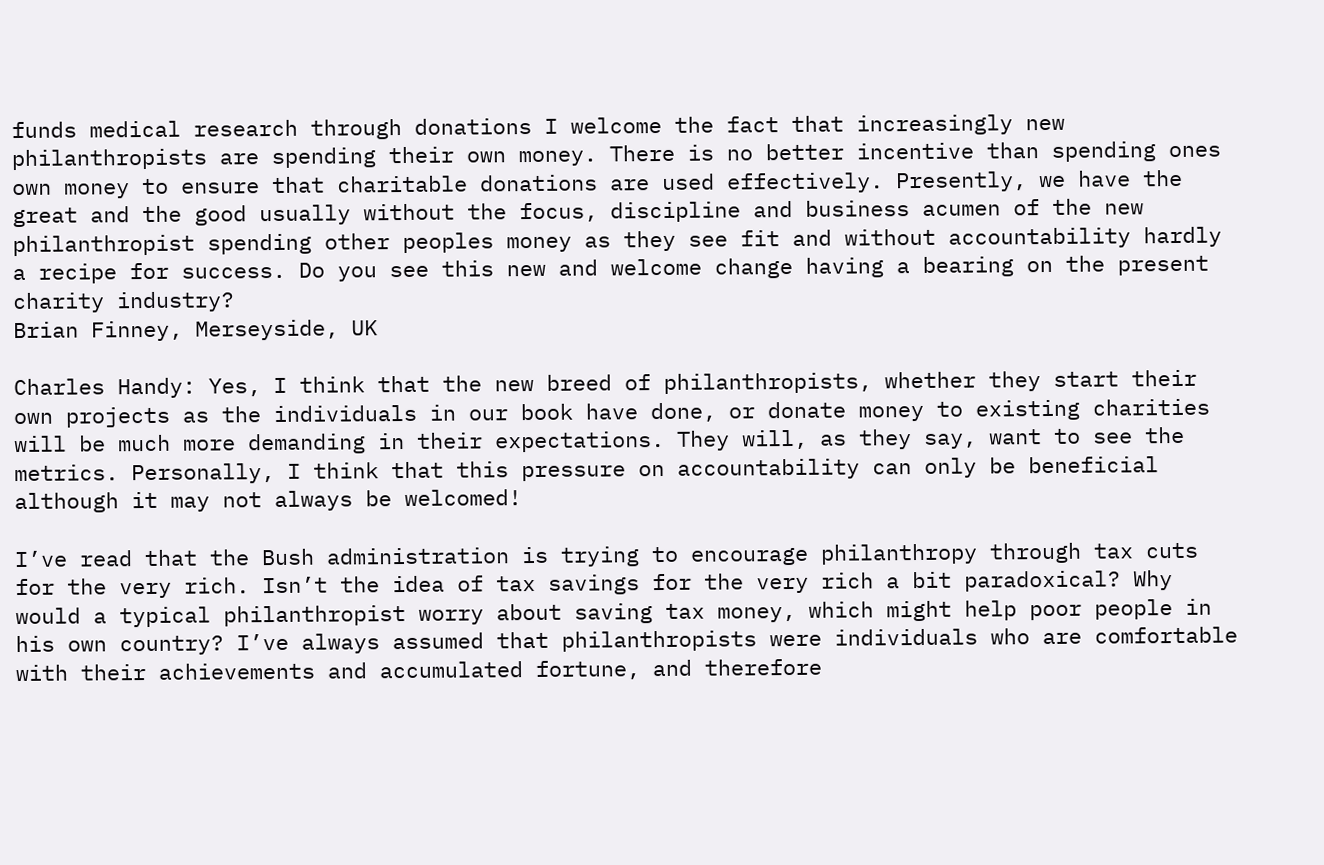funds medical research through donations I welcome the fact that increasingly new philanthropists are spending their own money. There is no better incentive than spending ones own money to ensure that charitable donations are used effectively. Presently, we have the great and the good usually without the focus, discipline and business acumen of the new philanthropist spending other peoples money as they see fit and without accountability hardly a recipe for success. Do you see this new and welcome change having a bearing on the present charity industry?
Brian Finney, Merseyside, UK

Charles Handy: Yes, I think that the new breed of philanthropists, whether they start their own projects as the individuals in our book have done, or donate money to existing charities will be much more demanding in their expectations. They will, as they say, want to see the metrics. Personally, I think that this pressure on accountability can only be beneficial although it may not always be welcomed!

I’ve read that the Bush administration is trying to encourage philanthropy through tax cuts for the very rich. Isn’t the idea of tax savings for the very rich a bit paradoxical? Why would a typical philanthropist worry about saving tax money, which might help poor people in his own country? I’ve always assumed that philanthropists were individuals who are comfortable with their achievements and accumulated fortune, and therefore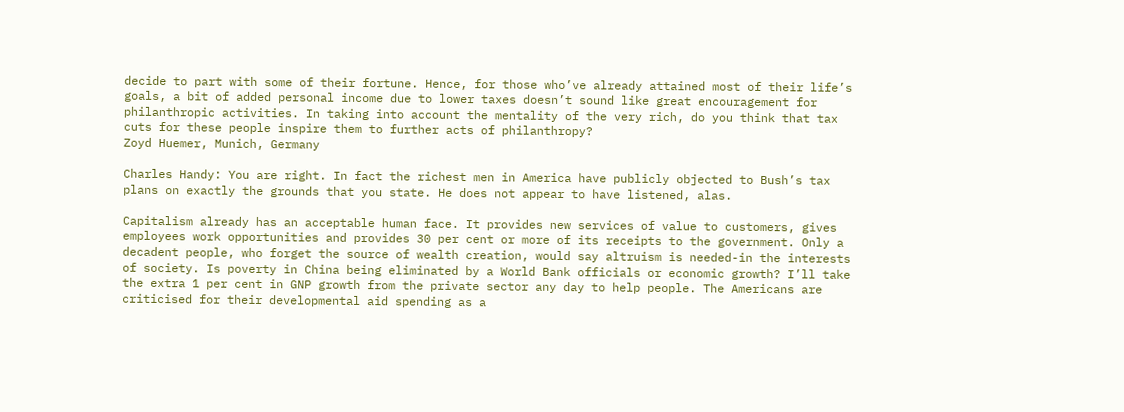decide to part with some of their fortune. Hence, for those who’ve already attained most of their life’s goals, a bit of added personal income due to lower taxes doesn’t sound like great encouragement for philanthropic activities. In taking into account the mentality of the very rich, do you think that tax cuts for these people inspire them to further acts of philanthropy?
Zoyd Huemer, Munich, Germany

Charles Handy: You are right. In fact the richest men in America have publicly objected to Bush’s tax plans on exactly the grounds that you state. He does not appear to have listened, alas.

Capitalism already has an acceptable human face. It provides new services of value to customers, gives employees work opportunities and provides 30 per cent or more of its receipts to the government. Only a decadent people, who forget the source of wealth creation, would say altruism is needed-in the interests of society. Is poverty in China being eliminated by a World Bank officials or economic growth? I’ll take the extra 1 per cent in GNP growth from the private sector any day to help people. The Americans are criticised for their developmental aid spending as a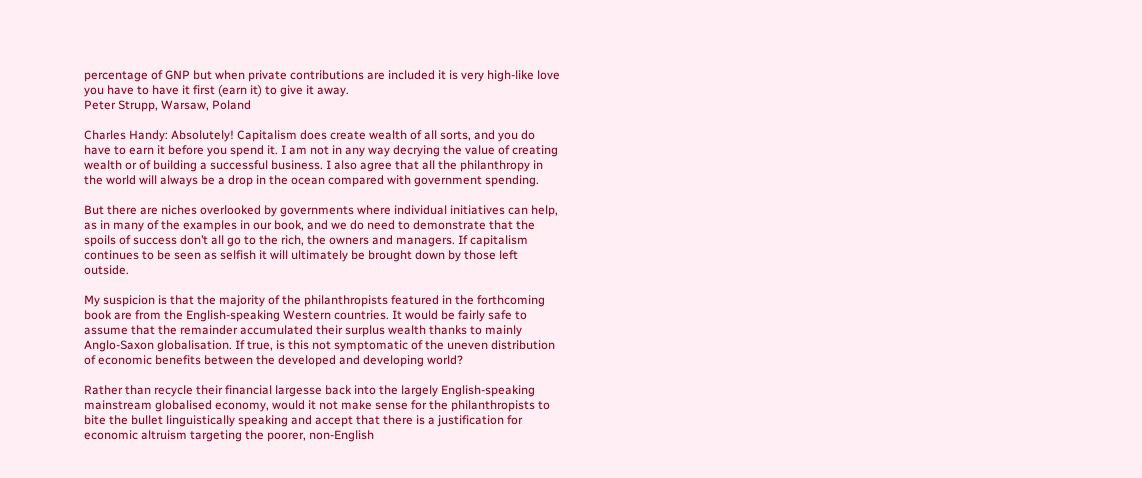percentage of GNP but when private contributions are included it is very high-like love you have to have it first (earn it) to give it away.
Peter Strupp, Warsaw, Poland

Charles Handy: Absolutely! Capitalism does create wealth of all sorts, and you do have to earn it before you spend it. I am not in any way decrying the value of creating wealth or of building a successful business. I also agree that all the philanthropy in the world will always be a drop in the ocean compared with government spending.

But there are niches overlooked by governments where individual initiatives can help, as in many of the examples in our book, and we do need to demonstrate that the spoils of success don’t all go to the rich, the owners and managers. If capitalism continues to be seen as selfish it will ultimately be brought down by those left outside.

My suspicion is that the majority of the philanthropists featured in the forthcoming book are from the English-speaking Western countries. It would be fairly safe to assume that the remainder accumulated their surplus wealth thanks to mainly Anglo-Saxon globalisation. If true, is this not symptomatic of the uneven distribution of economic benefits between the developed and developing world?

Rather than recycle their financial largesse back into the largely English-speaking mainstream globalised economy, would it not make sense for the philanthropists to bite the bullet linguistically speaking and accept that there is a justification for economic altruism targeting the poorer, non-English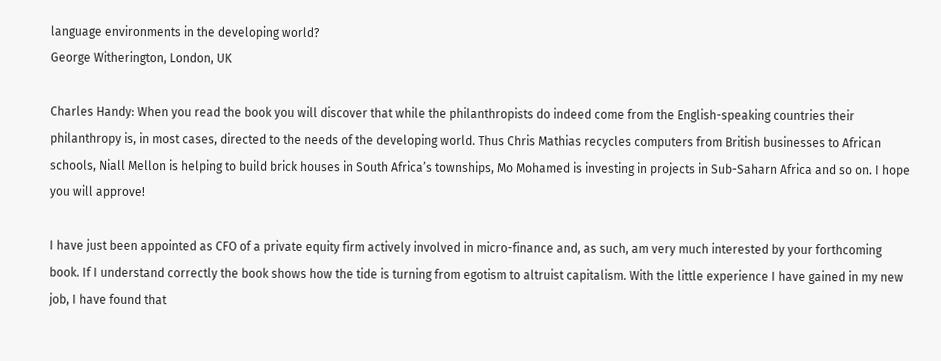language environments in the developing world?
George Witherington, London, UK

Charles Handy: When you read the book you will discover that while the philanthropists do indeed come from the English-speaking countries their philanthropy is, in most cases, directed to the needs of the developing world. Thus Chris Mathias recycles computers from British businesses to African schools, Niall Mellon is helping to build brick houses in South Africa’s townships, Mo Mohamed is investing in projects in Sub-Saharn Africa and so on. I hope you will approve!

I have just been appointed as CFO of a private equity firm actively involved in micro-finance and, as such, am very much interested by your forthcoming book. If I understand correctly the book shows how the tide is turning from egotism to altruist capitalism. With the little experience I have gained in my new job, I have found that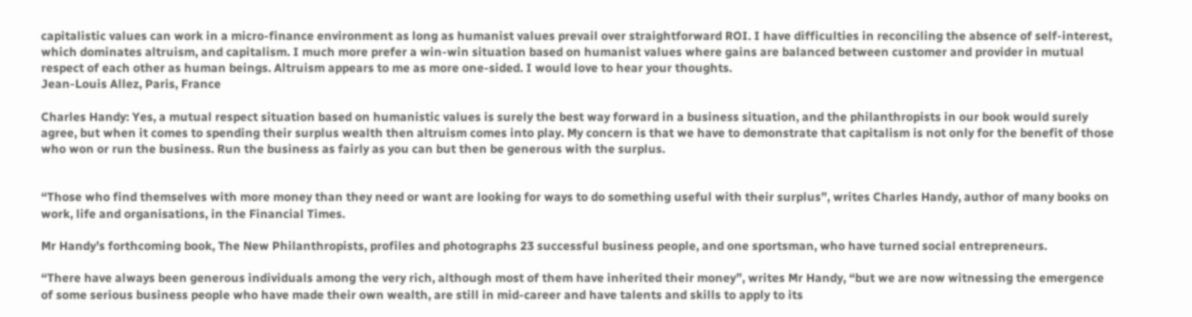capitalistic values can work in a micro-finance environment as long as humanist values prevail over straightforward ROI. I have difficulties in reconciling the absence of self-interest, which dominates altruism, and capitalism. I much more prefer a win-win situation based on humanist values where gains are balanced between customer and provider in mutual respect of each other as human beings. Altruism appears to me as more one-sided. I would love to hear your thoughts.
Jean-Louis Allez, Paris, France

Charles Handy: Yes, a mutual respect situation based on humanistic values is surely the best way forward in a business situation, and the philanthropists in our book would surely agree, but when it comes to spending their surplus wealth then altruism comes into play. My concern is that we have to demonstrate that capitalism is not only for the benefit of those who won or run the business. Run the business as fairly as you can but then be generous with the surplus.


“Those who find themselves with more money than they need or want are looking for ways to do something useful with their surplus”, writes Charles Handy, author of many books on work, life and organisations, in the Financial Times.

Mr Handy’s forthcoming book, The New Philanthropists, profiles and photographs 23 successful business people, and one sportsman, who have turned social entrepreneurs.

“There have always been generous individuals among the very rich, although most of them have inherited their money”, writes Mr Handy, “but we are now witnessing the emergence of some serious business people who have made their own wealth, are still in mid-career and have talents and skills to apply to its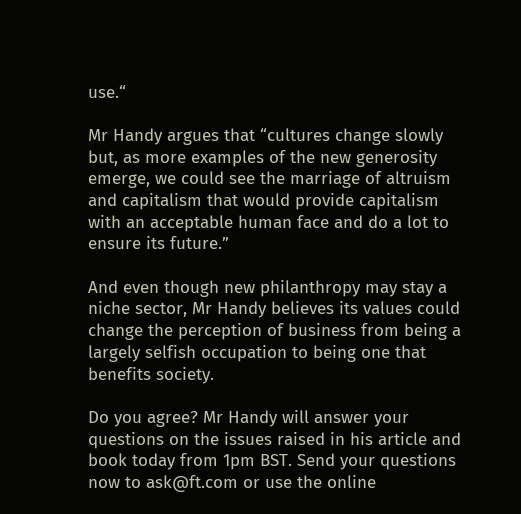use.“

Mr Handy argues that “cultures change slowly but, as more examples of the new generosity emerge, we could see the marriage of altruism and capitalism that would provide capitalism with an acceptable human face and do a lot to ensure its future.”

And even though new philanthropy may stay a niche sector, Mr Handy believes its values could change the perception of business from being a largely selfish occupation to being one that benefits society.

Do you agree? Mr Handy will answer your questions on the issues raised in his article and book today from 1pm BST. Send your questions now to ask@ft.com or use the online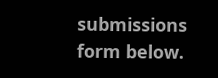submissions form below.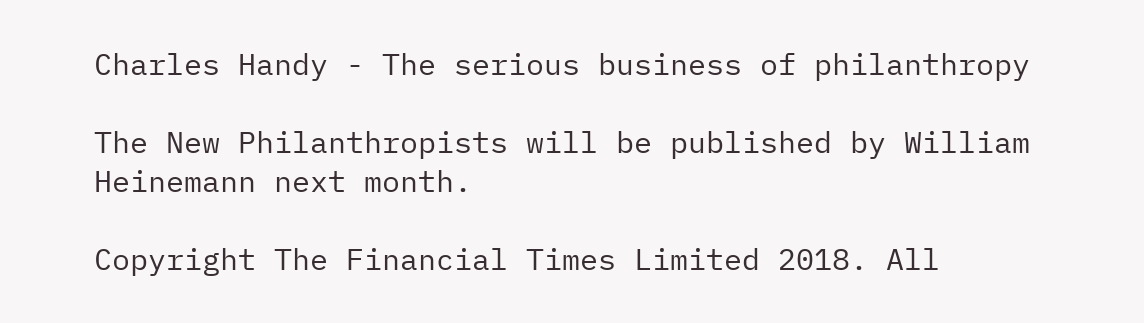Charles Handy - The serious business of philanthropy

The New Philanthropists will be published by William Heinemann next month.

Copyright The Financial Times Limited 2018. All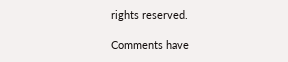rights reserved.

Comments have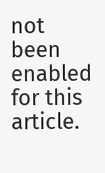not been enabled for this article.